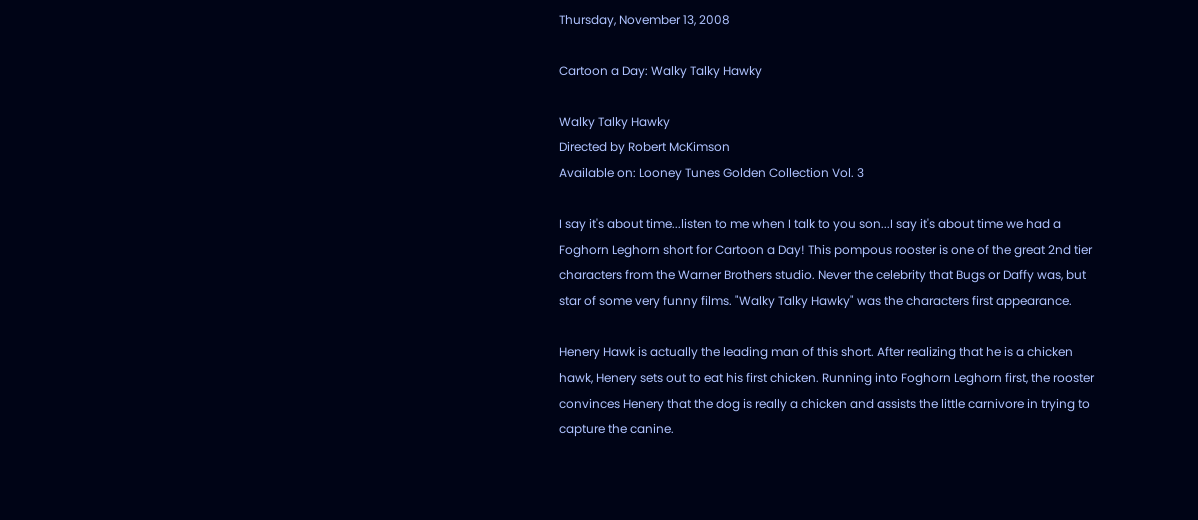Thursday, November 13, 2008

Cartoon a Day: Walky Talky Hawky

Walky Talky Hawky
Directed by Robert McKimson
Available on: Looney Tunes Golden Collection Vol. 3

I say it's about time...listen to me when I talk to you son...I say it's about time we had a Foghorn Leghorn short for Cartoon a Day! This pompous rooster is one of the great 2nd tier characters from the Warner Brothers studio. Never the celebrity that Bugs or Daffy was, but star of some very funny films. "Walky Talky Hawky" was the characters first appearance.

Henery Hawk is actually the leading man of this short. After realizing that he is a chicken hawk, Henery sets out to eat his first chicken. Running into Foghorn Leghorn first, the rooster convinces Henery that the dog is really a chicken and assists the little carnivore in trying to capture the canine.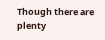Though there are plenty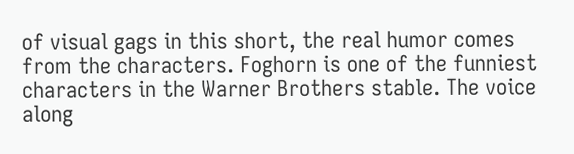of visual gags in this short, the real humor comes from the characters. Foghorn is one of the funniest characters in the Warner Brothers stable. The voice along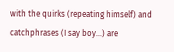with the quirks (repeating himself) and catchphrases (I say boy...) are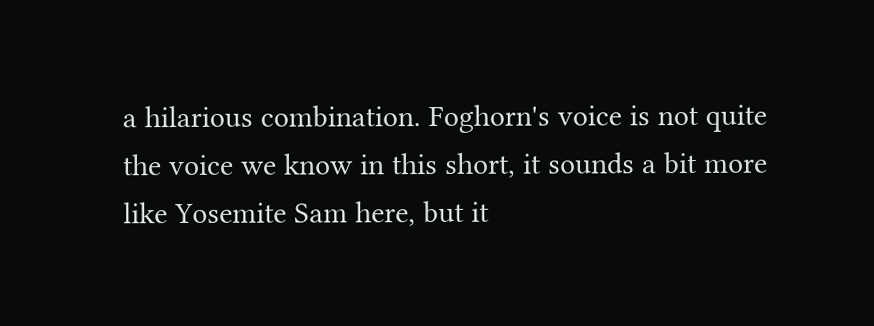a hilarious combination. Foghorn's voice is not quite the voice we know in this short, it sounds a bit more like Yosemite Sam here, but it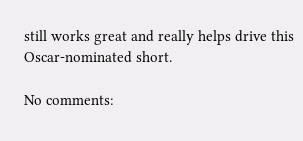still works great and really helps drive this Oscar-nominated short.

No comments: